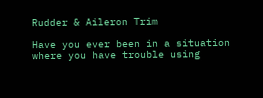Rudder & Aileron Trim

Have you ever been in a situation where you have trouble using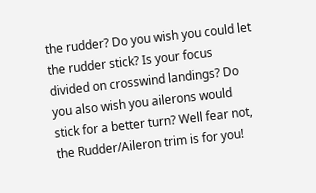the rudder? Do you wish you could let the rudder stick? Is your focus divided on crosswind landings? Do you also wish you ailerons would stick for a better turn? Well fear not, the Rudder/Aileron trim is for you!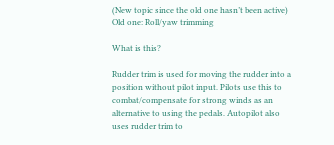(New topic since the old one hasn’t been active)
Old one: Roll/yaw trimming

What is this?

Rudder trim is used for moving the rudder into a position without pilot input. Pilots use this to combat/compensate for strong winds as an alternative to using the pedals. Autopilot also uses rudder trim to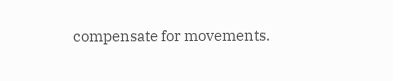compensate for movements.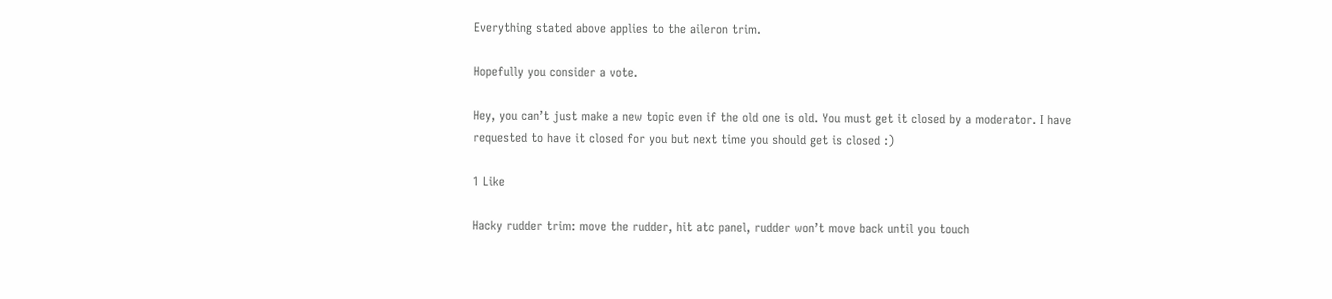Everything stated above applies to the aileron trim.

Hopefully you consider a vote.

Hey, you can’t just make a new topic even if the old one is old. You must get it closed by a moderator. I have requested to have it closed for you but next time you should get is closed :)

1 Like

Hacky rudder trim: move the rudder, hit atc panel, rudder won’t move back until you touch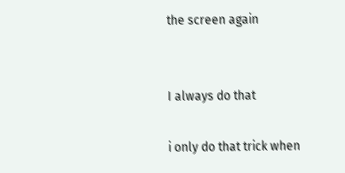the screen again


I always do that

i only do that trick when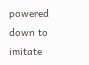powered down to imitate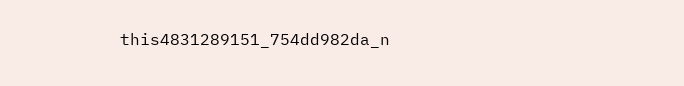this4831289151_754dd982da_n